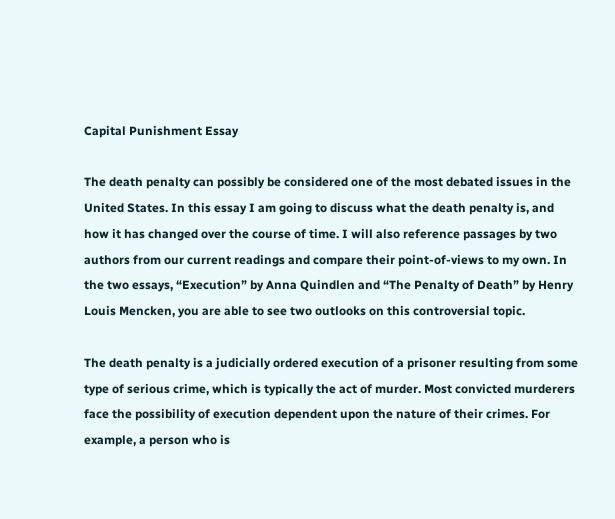Capital Punishment Essay

The death penalty can possibly be considered one of the most debated issues in the United States. In this essay I am going to discuss what the death penalty is, and how it has changed over the course of time. I will also reference passages by two authors from our current readings and compare their point-of-views to my own. In the two essays, “Execution” by Anna Quindlen and “The Penalty of Death” by Henry Louis Mencken, you are able to see two outlooks on this controversial topic.

The death penalty is a judicially ordered execution of a prisoner resulting from some type of serious crime, which is typically the act of murder. Most convicted murderers face the possibility of execution dependent upon the nature of their crimes. For example, a person who is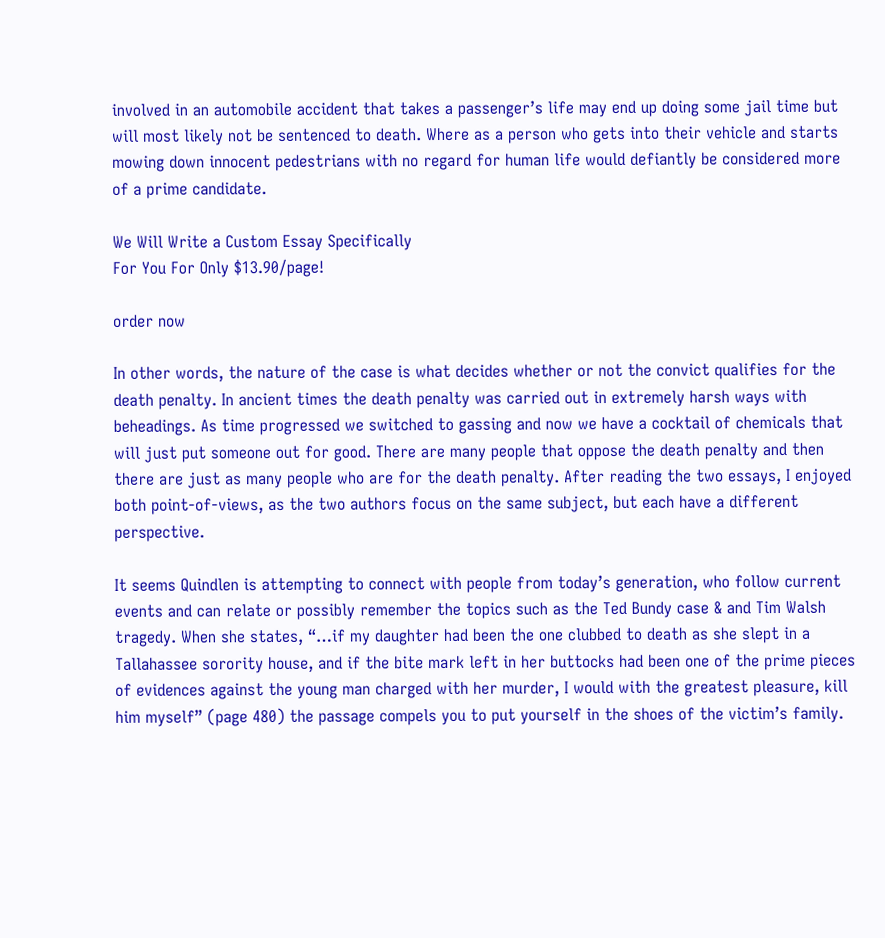involved in an automobile accident that takes a passenger’s life may end up doing some jail time but will most likely not be sentenced to death. Where as a person who gets into their vehicle and starts mowing down innocent pedestrians with no regard for human life would defiantly be considered more of a prime candidate.

We Will Write a Custom Essay Specifically
For You For Only $13.90/page!

order now

In other words, the nature of the case is what decides whether or not the convict qualifies for the death penalty. In ancient times the death penalty was carried out in extremely harsh ways with beheadings. As time progressed we switched to gassing and now we have a cocktail of chemicals that will just put someone out for good. There are many people that oppose the death penalty and then there are just as many people who are for the death penalty. After reading the two essays, I enjoyed both point-of-views, as the two authors focus on the same subject, but each have a different perspective.

It seems Quindlen is attempting to connect with people from today’s generation, who follow current events and can relate or possibly remember the topics such as the Ted Bundy case & and Tim Walsh tragedy. When she states, “…if my daughter had been the one clubbed to death as she slept in a Tallahassee sorority house, and if the bite mark left in her buttocks had been one of the prime pieces of evidences against the young man charged with her murder, I would with the greatest pleasure, kill him myself” (page 480) the passage compels you to put yourself in the shoes of the victim’s family.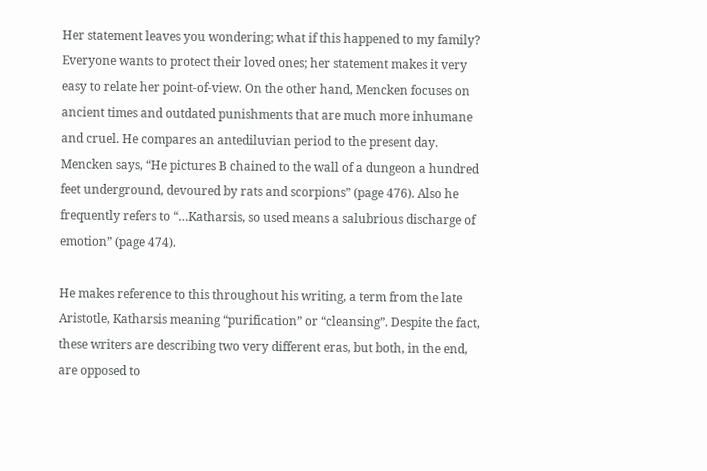Her statement leaves you wondering; what if this happened to my family? Everyone wants to protect their loved ones; her statement makes it very easy to relate her point-of-view. On the other hand, Mencken focuses on ancient times and outdated punishments that are much more inhumane and cruel. He compares an antediluvian period to the present day. Mencken says, “He pictures B chained to the wall of a dungeon a hundred feet underground, devoured by rats and scorpions” (page 476). Also he frequently refers to “…Katharsis, so used means a salubrious discharge of emotion” (page 474).

He makes reference to this throughout his writing, a term from the late Aristotle, Katharsis meaning “purification” or “cleansing”. Despite the fact, these writers are describing two very different eras, but both, in the end, are opposed to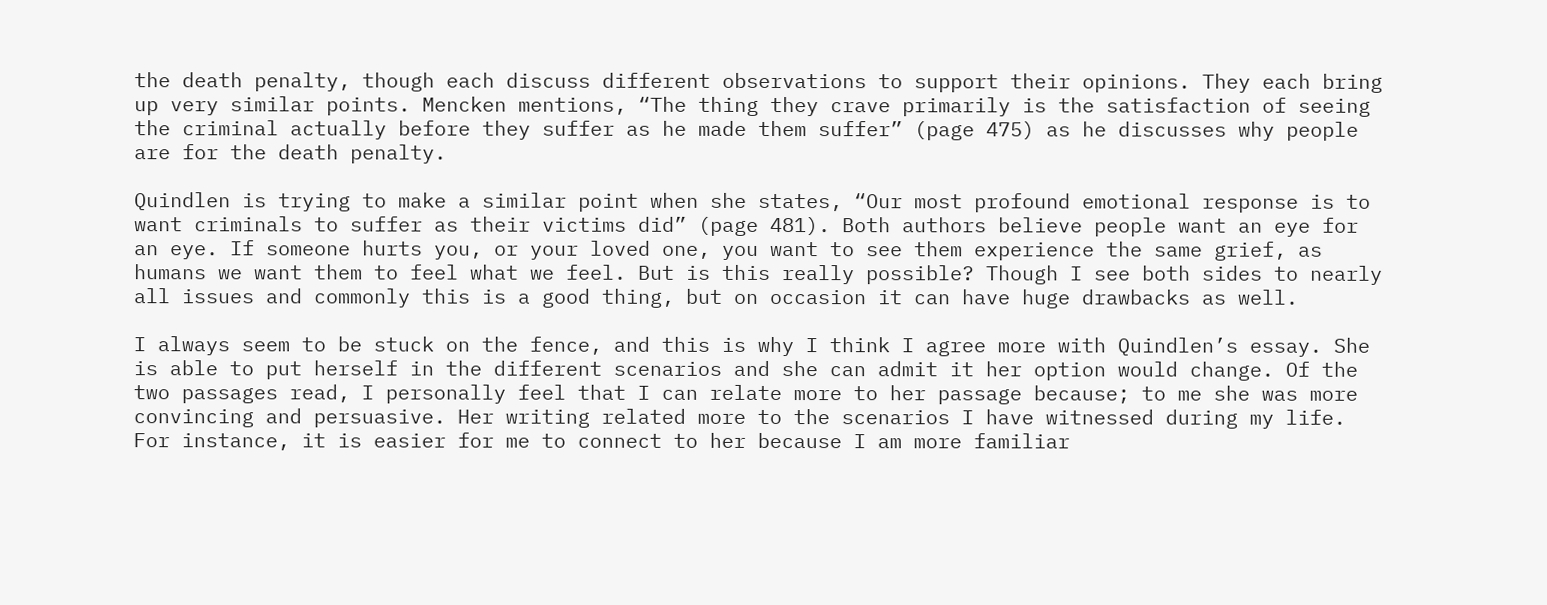the death penalty, though each discuss different observations to support their opinions. They each bring up very similar points. Mencken mentions, “The thing they crave primarily is the satisfaction of seeing the criminal actually before they suffer as he made them suffer” (page 475) as he discusses why people are for the death penalty.

Quindlen is trying to make a similar point when she states, “Our most profound emotional response is to want criminals to suffer as their victims did” (page 481). Both authors believe people want an eye for an eye. If someone hurts you, or your loved one, you want to see them experience the same grief, as humans we want them to feel what we feel. But is this really possible? Though I see both sides to nearly all issues and commonly this is a good thing, but on occasion it can have huge drawbacks as well.

I always seem to be stuck on the fence, and this is why I think I agree more with Quindlen’s essay. She is able to put herself in the different scenarios and she can admit it her option would change. Of the two passages read, I personally feel that I can relate more to her passage because; to me she was more convincing and persuasive. Her writing related more to the scenarios I have witnessed during my life. For instance, it is easier for me to connect to her because I am more familiar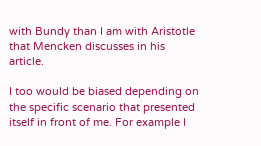with Bundy than I am with Aristotle that Mencken discusses in his article.

I too would be biased depending on the specific scenario that presented itself in front of me. For example I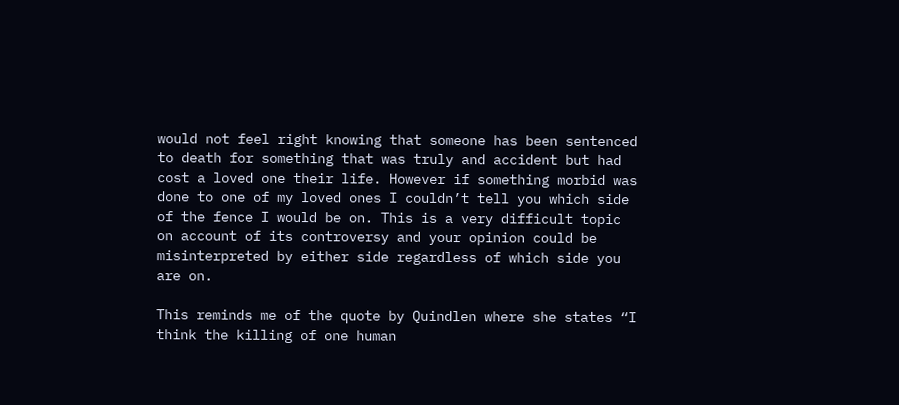would not feel right knowing that someone has been sentenced to death for something that was truly and accident but had cost a loved one their life. However if something morbid was done to one of my loved ones I couldn’t tell you which side of the fence I would be on. This is a very difficult topic on account of its controversy and your opinion could be misinterpreted by either side regardless of which side you are on.

This reminds me of the quote by Quindlen where she states “I think the killing of one human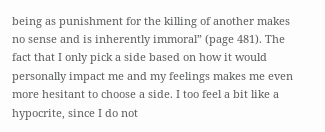being as punishment for the killing of another makes no sense and is inherently immoral” (page 481). The fact that I only pick a side based on how it would personally impact me and my feelings makes me even more hesitant to choose a side. I too feel a bit like a hypocrite, since I do not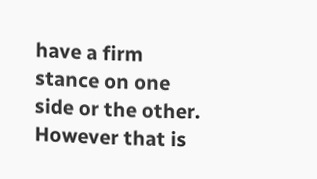have a firm stance on one side or the other. However that is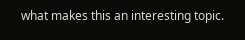what makes this an interesting topic.